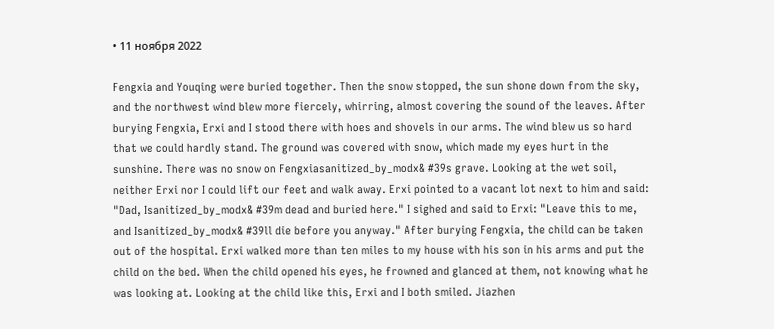• 11 ноября 2022

Fengxia and Youqing were buried together. Then the snow stopped, the sun shone down from the sky, and the northwest wind blew more fiercely, whirring, almost covering the sound of the leaves. After burying Fengxia, Erxi and I stood there with hoes and shovels in our arms. The wind blew us so hard that we could hardly stand. The ground was covered with snow, which made my eyes hurt in the sunshine. There was no snow on Fengxiasanitized_by_modx& #39s grave. Looking at the wet soil, neither Erxi nor I could lift our feet and walk away. Erxi pointed to a vacant lot next to him and said: "Dad, Isanitized_by_modx& #39m dead and buried here." I sighed and said to Erxi: "Leave this to me, and Isanitized_by_modx& #39ll die before you anyway." After burying Fengxia, the child can be taken out of the hospital. Erxi walked more than ten miles to my house with his son in his arms and put the child on the bed. When the child opened his eyes, he frowned and glanced at them, not knowing what he was looking at. Looking at the child like this, Erxi and I both smiled. Jiazhen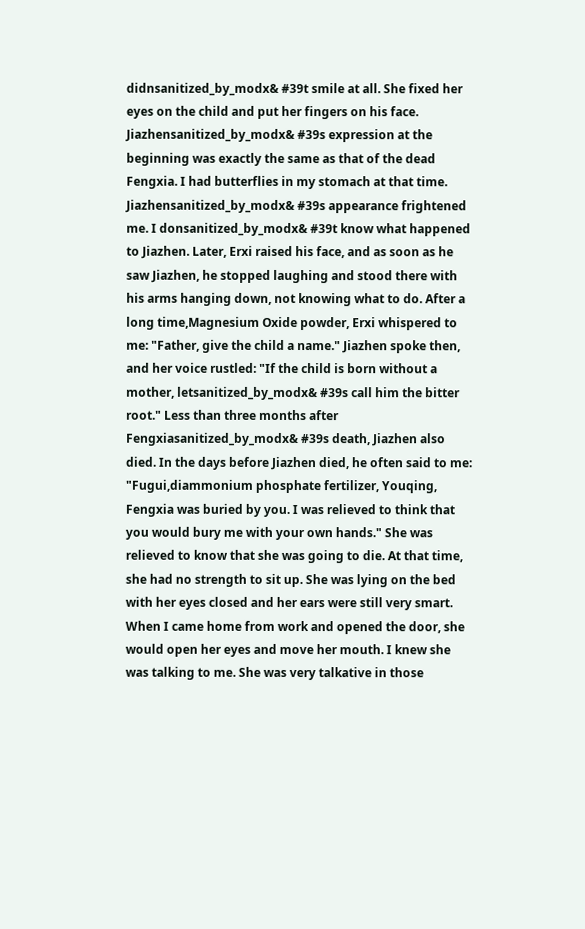didnsanitized_by_modx& #39t smile at all. She fixed her eyes on the child and put her fingers on his face. Jiazhensanitized_by_modx& #39s expression at the beginning was exactly the same as that of the dead Fengxia. I had butterflies in my stomach at that time. Jiazhensanitized_by_modx& #39s appearance frightened me. I donsanitized_by_modx& #39t know what happened to Jiazhen. Later, Erxi raised his face, and as soon as he saw Jiazhen, he stopped laughing and stood there with his arms hanging down, not knowing what to do. After a long time,Magnesium Oxide powder, Erxi whispered to me: "Father, give the child a name." Jiazhen spoke then, and her voice rustled: "If the child is born without a mother, letsanitized_by_modx& #39s call him the bitter root." Less than three months after Fengxiasanitized_by_modx& #39s death, Jiazhen also died. In the days before Jiazhen died, he often said to me: "Fugui,diammonium phosphate fertilizer, Youqing, Fengxia was buried by you. I was relieved to think that you would bury me with your own hands." She was relieved to know that she was going to die. At that time, she had no strength to sit up. She was lying on the bed with her eyes closed and her ears were still very smart. When I came home from work and opened the door, she would open her eyes and move her mouth. I knew she was talking to me. She was very talkative in those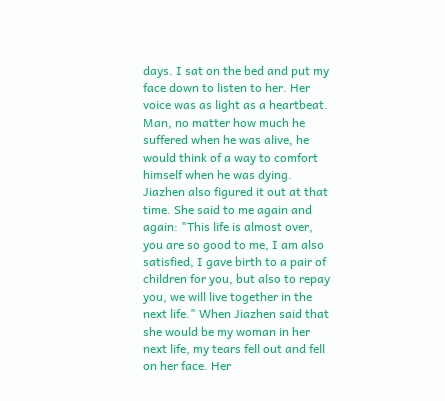days. I sat on the bed and put my face down to listen to her. Her voice was as light as a heartbeat. Man, no matter how much he suffered when he was alive, he would think of a way to comfort himself when he was dying. Jiazhen also figured it out at that time. She said to me again and again: "This life is almost over, you are so good to me, I am also satisfied, I gave birth to a pair of children for you, but also to repay you, we will live together in the next life." When Jiazhen said that she would be my woman in her next life, my tears fell out and fell on her face. Her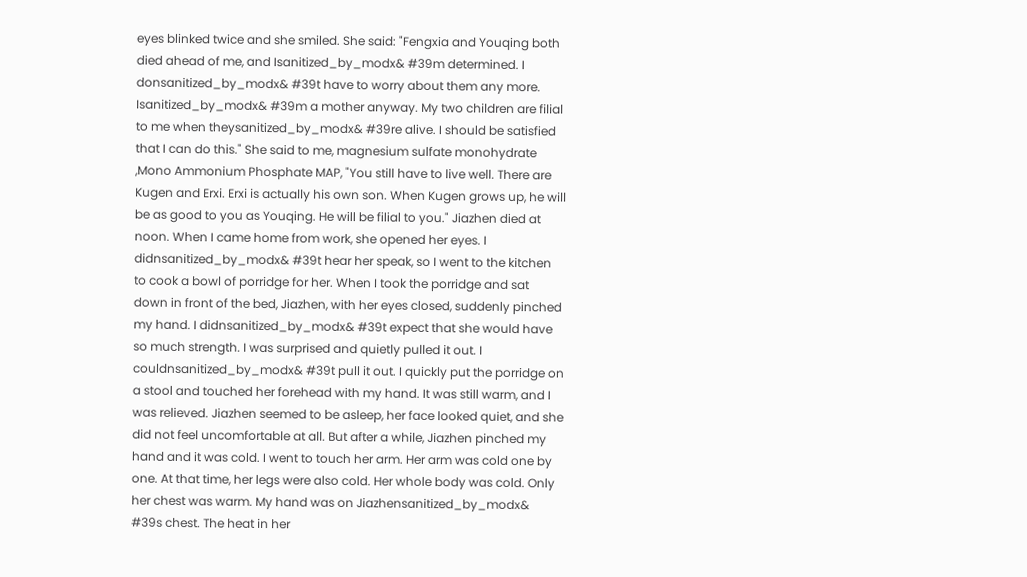eyes blinked twice and she smiled. She said: "Fengxia and Youqing both died ahead of me, and Isanitized_by_modx& #39m determined. I donsanitized_by_modx& #39t have to worry about them any more. Isanitized_by_modx& #39m a mother anyway. My two children are filial to me when theysanitized_by_modx& #39re alive. I should be satisfied that I can do this." She said to me, magnesium sulfate monohydrate ,Mono Ammonium Phosphate MAP, "You still have to live well. There are Kugen and Erxi. Erxi is actually his own son. When Kugen grows up, he will be as good to you as Youqing. He will be filial to you." Jiazhen died at noon. When I came home from work, she opened her eyes. I didnsanitized_by_modx& #39t hear her speak, so I went to the kitchen to cook a bowl of porridge for her. When I took the porridge and sat down in front of the bed, Jiazhen, with her eyes closed, suddenly pinched my hand. I didnsanitized_by_modx& #39t expect that she would have so much strength. I was surprised and quietly pulled it out. I couldnsanitized_by_modx& #39t pull it out. I quickly put the porridge on a stool and touched her forehead with my hand. It was still warm, and I was relieved. Jiazhen seemed to be asleep, her face looked quiet, and she did not feel uncomfortable at all. But after a while, Jiazhen pinched my hand and it was cold. I went to touch her arm. Her arm was cold one by one. At that time, her legs were also cold. Her whole body was cold. Only her chest was warm. My hand was on Jiazhensanitized_by_modx& #39s chest. The heat in her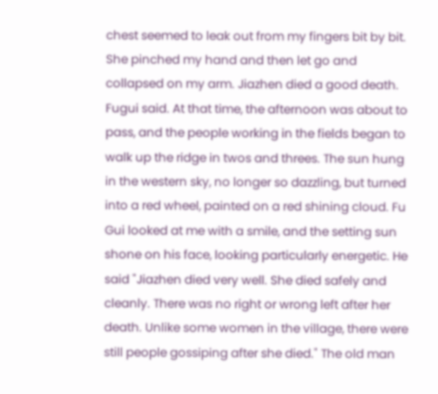chest seemed to leak out from my fingers bit by bit. She pinched my hand and then let go and collapsed on my arm. Jiazhen died a good death. Fugui said. At that time, the afternoon was about to pass, and the people working in the fields began to walk up the ridge in twos and threes. The sun hung in the western sky, no longer so dazzling, but turned into a red wheel, painted on a red shining cloud. Fu Gui looked at me with a smile, and the setting sun shone on his face, looking particularly energetic. He said "Jiazhen died very well. She died safely and cleanly. There was no right or wrong left after her death. Unlike some women in the village, there were still people gossiping after she died." The old man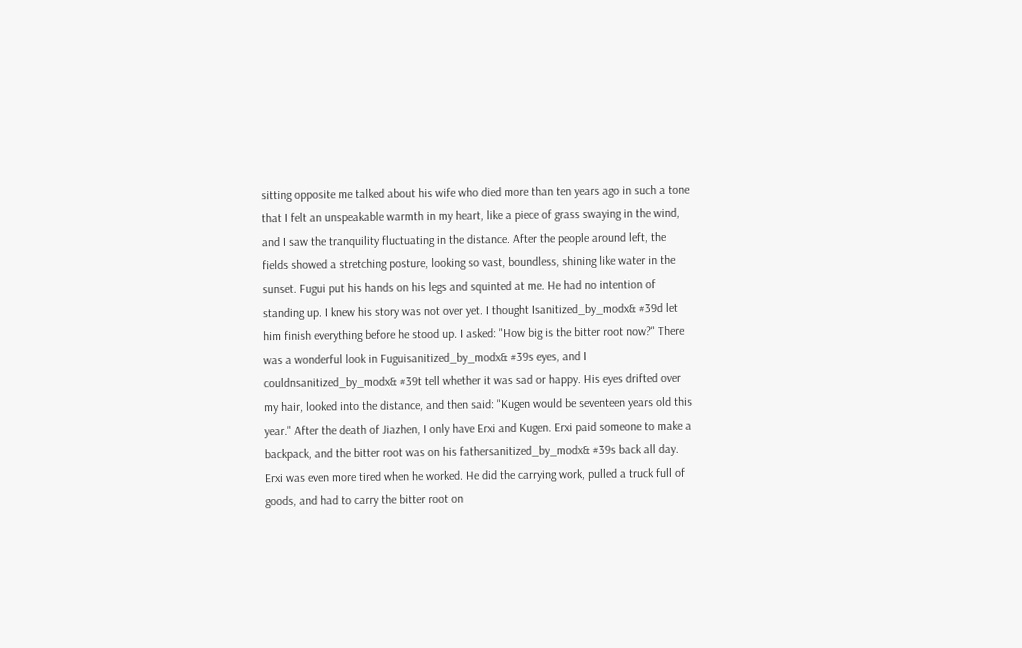sitting opposite me talked about his wife who died more than ten years ago in such a tone that I felt an unspeakable warmth in my heart, like a piece of grass swaying in the wind, and I saw the tranquility fluctuating in the distance. After the people around left, the fields showed a stretching posture, looking so vast, boundless, shining like water in the sunset. Fugui put his hands on his legs and squinted at me. He had no intention of standing up. I knew his story was not over yet. I thought Isanitized_by_modx& #39d let him finish everything before he stood up. I asked: "How big is the bitter root now?" There was a wonderful look in Fuguisanitized_by_modx& #39s eyes, and I couldnsanitized_by_modx& #39t tell whether it was sad or happy. His eyes drifted over my hair, looked into the distance, and then said: "Kugen would be seventeen years old this year." After the death of Jiazhen, I only have Erxi and Kugen. Erxi paid someone to make a backpack, and the bitter root was on his fathersanitized_by_modx& #39s back all day. Erxi was even more tired when he worked. He did the carrying work, pulled a truck full of goods, and had to carry the bitter root on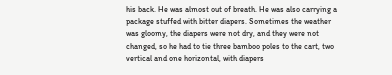his back. He was almost out of breath. He was also carrying a package stuffed with bitter diapers. Sometimes the weather was gloomy, the diapers were not dry, and they were not changed, so he had to tie three bamboo poles to the cart, two vertical and one horizontal, with diapers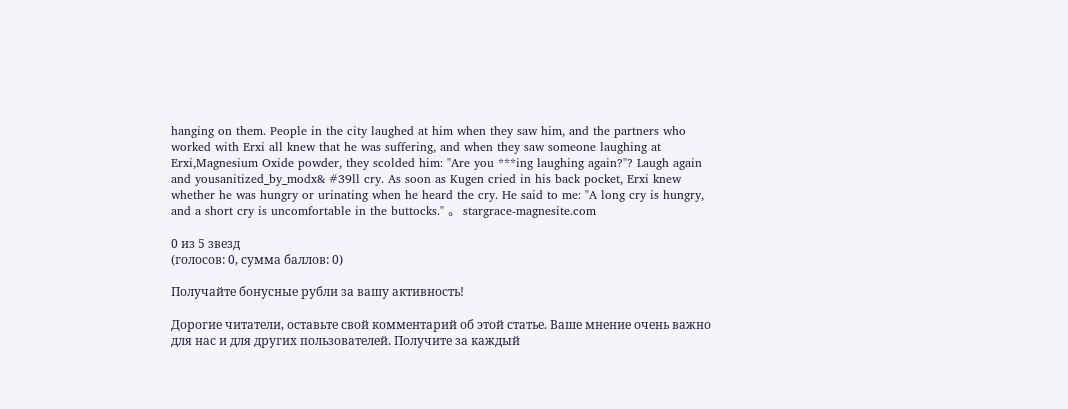hanging on them. People in the city laughed at him when they saw him, and the partners who worked with Erxi all knew that he was suffering, and when they saw someone laughing at Erxi,Magnesium Oxide powder, they scolded him: "Are you ***ing laughing again?"? Laugh again and yousanitized_by_modx& #39ll cry. As soon as Kugen cried in his back pocket, Erxi knew whether he was hungry or urinating when he heard the cry. He said to me: "A long cry is hungry, and a short cry is uncomfortable in the buttocks." 。 stargrace-magnesite.com

0 из 5 звезд
(голосов: 0, сумма баллов: 0)

Получайте бонусные рубли за вашу активность!

Дорогие читатели, оставьте свой комментарий об этой статье. Ваше мнение очень важно для нас и для других пользователей. Получите за каждый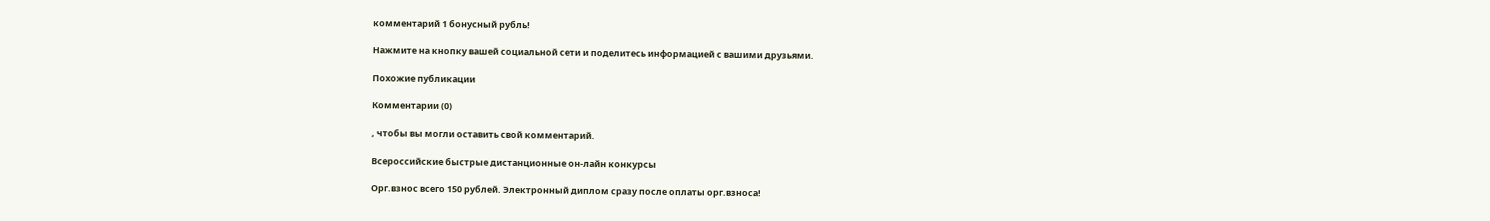комментарий 1 бонусный рубль!

Нажмите на кнопку вашей социальной сети и поделитесь информацией с вашими друзьями.

Похожие публикации

Комментарии (0)

, чтобы вы могли оставить свой комментарий.

Всероссийские быстрые дистанционные он-лайн конкурсы

Орг.взнос всего 150 рублей. Электронный диплом сразу после оплаты орг.взноса!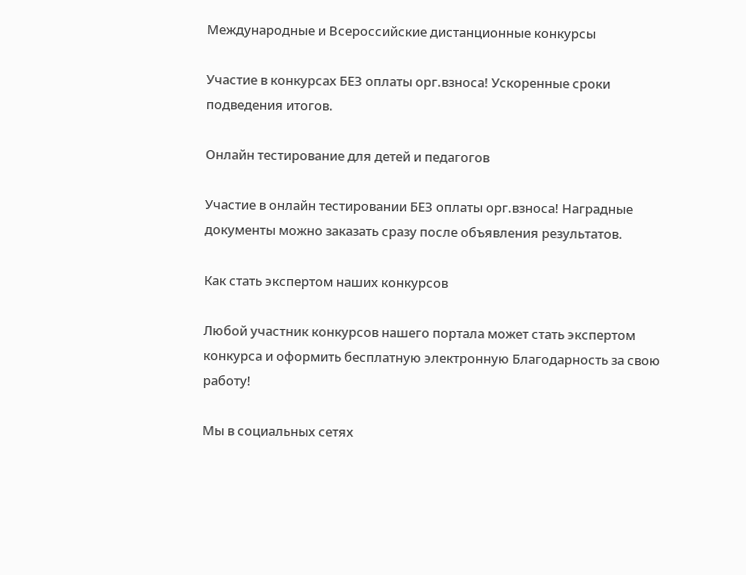Международные и Всероссийские дистанционные конкурсы

Участие в конкурсах БЕЗ оплаты орг.взноса! Ускоренные сроки подведения итогов.

Онлайн тестирование для детей и педагогов

Участие в онлайн тестировании БЕЗ оплаты орг.взноса! Наградные документы можно заказать сразу после объявления результатов.

Как стать экспертом наших конкурсов

Любой участник конкурсов нашего портала может стать экспертом конкурса и оформить бесплатную электронную Благодарность за свою работу!

Мы в социальных сетях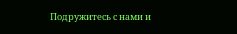Подружитесь с нами и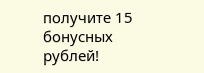получите 15 бонусных рублей!